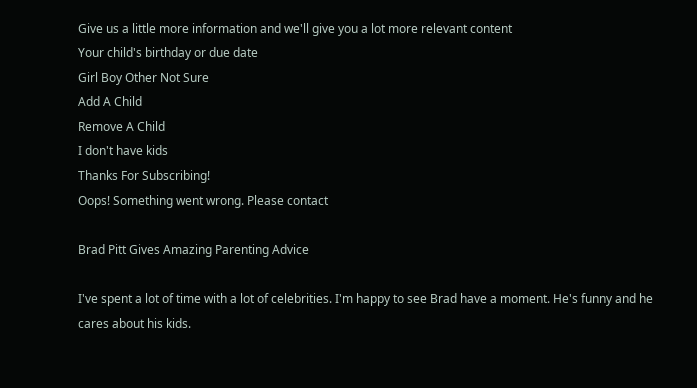Give us a little more information and we'll give you a lot more relevant content
Your child's birthday or due date
Girl Boy Other Not Sure
Add A Child
Remove A Child
I don't have kids
Thanks For Subscribing!
Oops! Something went wrong. Please contact

Brad Pitt Gives Amazing Parenting Advice

I've spent a lot of time with a lot of celebrities. I'm happy to see Brad have a moment. He's funny and he cares about his kids.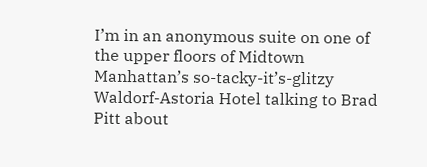I’m in an anonymous suite on one of the upper floors of Midtown Manhattan’s so-tacky-it’s-glitzy Waldorf-Astoria Hotel talking to Brad Pitt about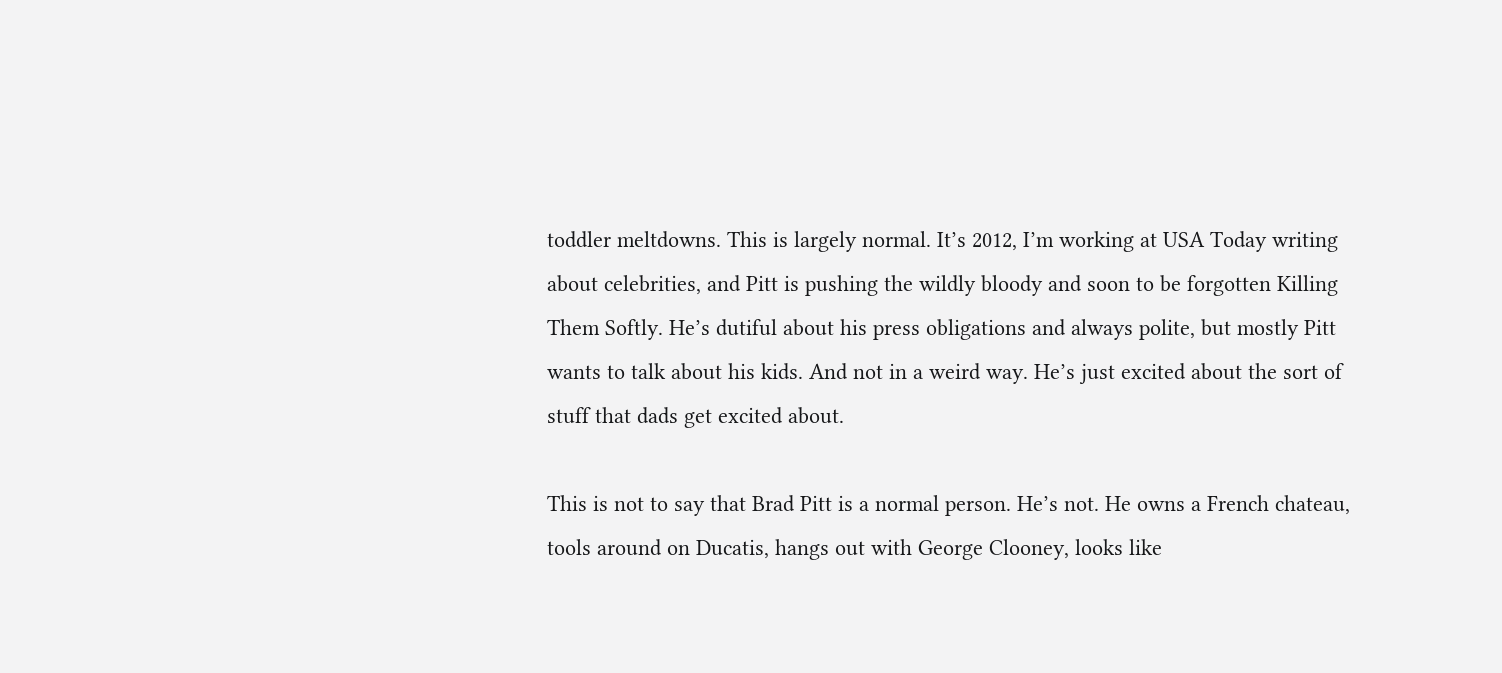toddler meltdowns. This is largely normal. It’s 2012, I’m working at USA Today writing about celebrities, and Pitt is pushing the wildly bloody and soon to be forgotten Killing Them Softly. He’s dutiful about his press obligations and always polite, but mostly Pitt wants to talk about his kids. And not in a weird way. He’s just excited about the sort of stuff that dads get excited about.

This is not to say that Brad Pitt is a normal person. He’s not. He owns a French chateau, tools around on Ducatis, hangs out with George Clooney, looks like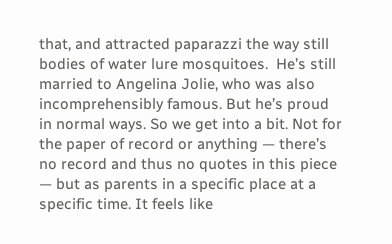that, and attracted paparazzi the way still bodies of water lure mosquitoes.  He’s still married to Angelina Jolie, who was also incomprehensibly famous. But he’s proud in normal ways. So we get into a bit. Not for the paper of record or anything — there’s no record and thus no quotes in this piece — but as parents in a specific place at a specific time. It feels like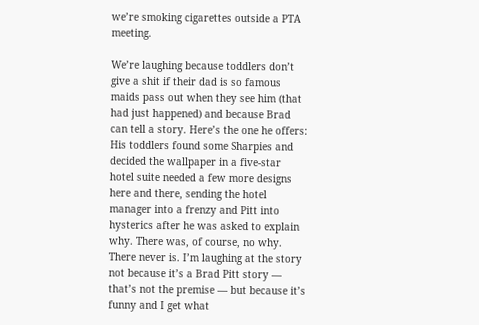we’re smoking cigarettes outside a PTA meeting.

We’re laughing because toddlers don’t give a shit if their dad is so famous maids pass out when they see him (that had just happened) and because Brad can tell a story. Here’s the one he offers: His toddlers found some Sharpies and decided the wallpaper in a five-star hotel suite needed a few more designs here and there, sending the hotel manager into a frenzy and Pitt into hysterics after he was asked to explain why. There was, of course, no why. There never is. I’m laughing at the story not because it’s a Brad Pitt story — that’s not the premise — but because it’s funny and I get what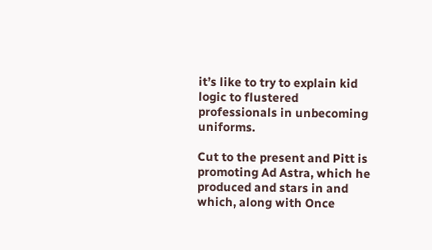it’s like to try to explain kid logic to flustered professionals in unbecoming uniforms.

Cut to the present and Pitt is promoting Ad Astra, which he produced and stars in and which, along with Once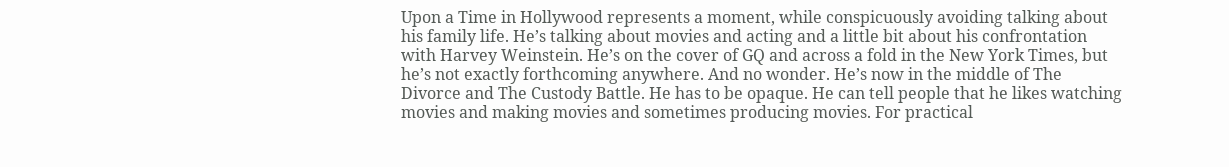Upon a Time in Hollywood represents a moment, while conspicuously avoiding talking about his family life. He’s talking about movies and acting and a little bit about his confrontation with Harvey Weinstein. He’s on the cover of GQ and across a fold in the New York Times, but he’s not exactly forthcoming anywhere. And no wonder. He’s now in the middle of The Divorce and The Custody Battle. He has to be opaque. He can tell people that he likes watching movies and making movies and sometimes producing movies. For practical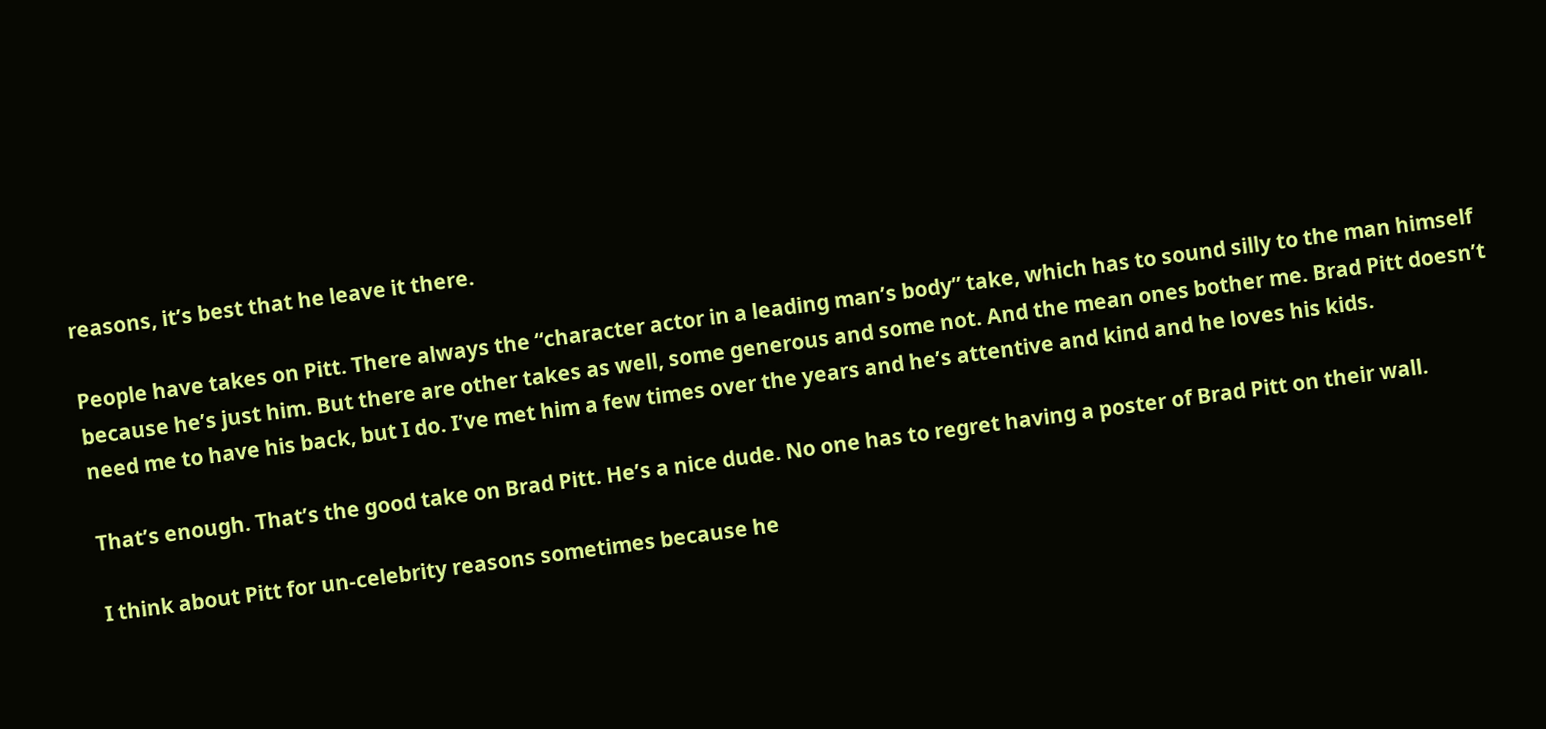reasons, it’s best that he leave it there.

People have takes on Pitt. There always the “character actor in a leading man’s body” take, which has to sound silly to the man himself because he’s just him. But there are other takes as well, some generous and some not. And the mean ones bother me. Brad Pitt doesn’t need me to have his back, but I do. I’ve met him a few times over the years and he’s attentive and kind and he loves his kids.

That’s enough. That’s the good take on Brad Pitt. He’s a nice dude. No one has to regret having a poster of Brad Pitt on their wall.

I think about Pitt for un-celebrity reasons sometimes because he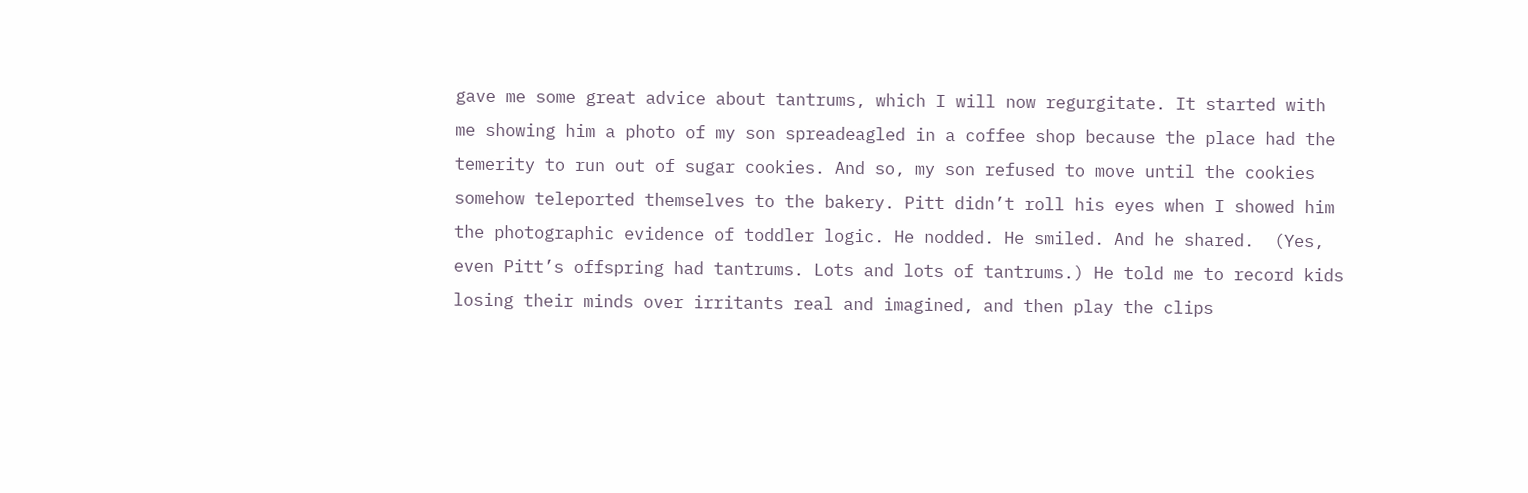gave me some great advice about tantrums, which I will now regurgitate. It started with me showing him a photo of my son spreadeagled in a coffee shop because the place had the temerity to run out of sugar cookies. And so, my son refused to move until the cookies somehow teleported themselves to the bakery. Pitt didn’t roll his eyes when I showed him the photographic evidence of toddler logic. He nodded. He smiled. And he shared.  (Yes, even Pitt’s offspring had tantrums. Lots and lots of tantrums.) He told me to record kids losing their minds over irritants real and imagined, and then play the clips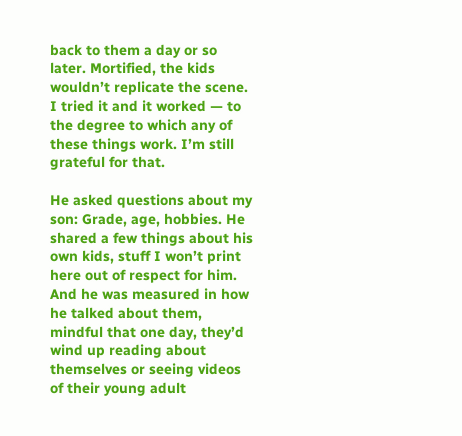back to them a day or so later. Mortified, the kids wouldn’t replicate the scene. I tried it and it worked — to the degree to which any of these things work. I’m still grateful for that.

He asked questions about my son: Grade, age, hobbies. He shared a few things about his own kids, stuff I won’t print here out of respect for him. And he was measured in how he talked about them, mindful that one day, they’d wind up reading about themselves or seeing videos of their young adult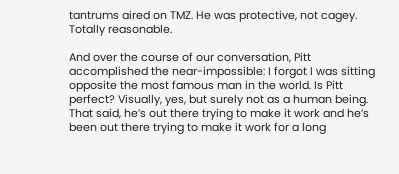tantrums aired on TMZ. He was protective, not cagey. Totally reasonable.

And over the course of our conversation, Pitt accomplished the near-impossible: I forgot I was sitting opposite the most famous man in the world. Is Pitt perfect? Visually, yes, but surely not as a human being. That said, he’s out there trying to make it work and he’s been out there trying to make it work for a long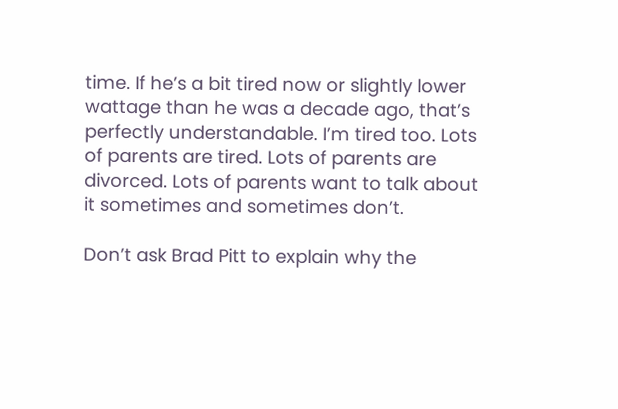time. If he’s a bit tired now or slightly lower wattage than he was a decade ago, that’s perfectly understandable. I’m tired too. Lots of parents are tired. Lots of parents are divorced. Lots of parents want to talk about it sometimes and sometimes don’t.

Don’t ask Brad Pitt to explain why the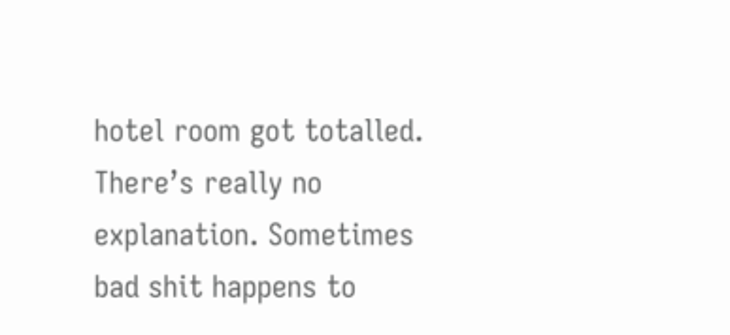hotel room got totalled. There’s really no explanation. Sometimes bad shit happens to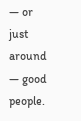— or just around — good people.